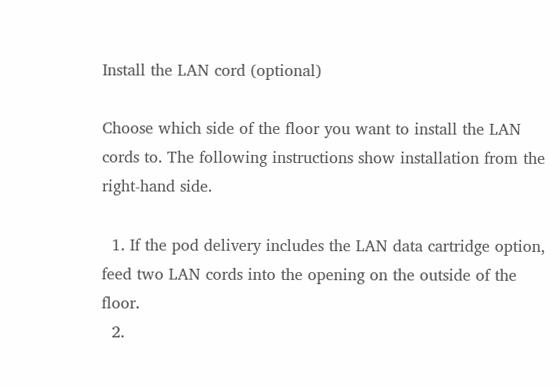Install the LAN cord (optional)

Choose which side of the floor you want to install the LAN cords to. The following instructions show installation from the right-hand side.

  1. If the pod delivery includes the LAN data cartridge option, feed two LAN cords into the opening on the outside of the floor.
  2.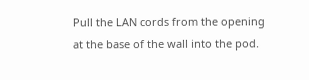Pull the LAN cords from the opening at the base of the wall into the pod.